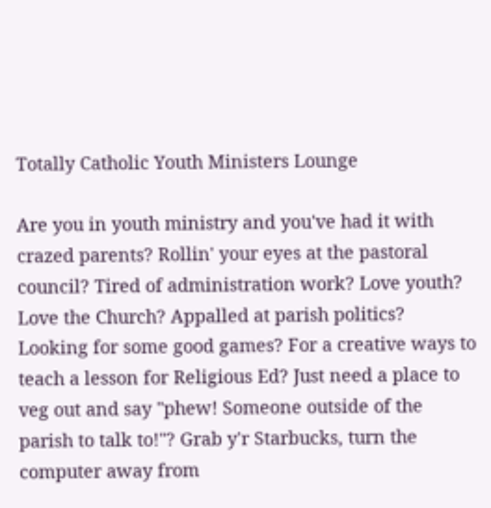Totally Catholic Youth Ministers Lounge

Are you in youth ministry and you've had it with crazed parents? Rollin' your eyes at the pastoral council? Tired of administration work? Love youth? Love the Church? Appalled at parish politics? Looking for some good games? For a creative ways to teach a lesson for Religious Ed? Just need a place to veg out and say "phew! Someone outside of the parish to talk to!"? Grab y'r Starbucks, turn the computer away from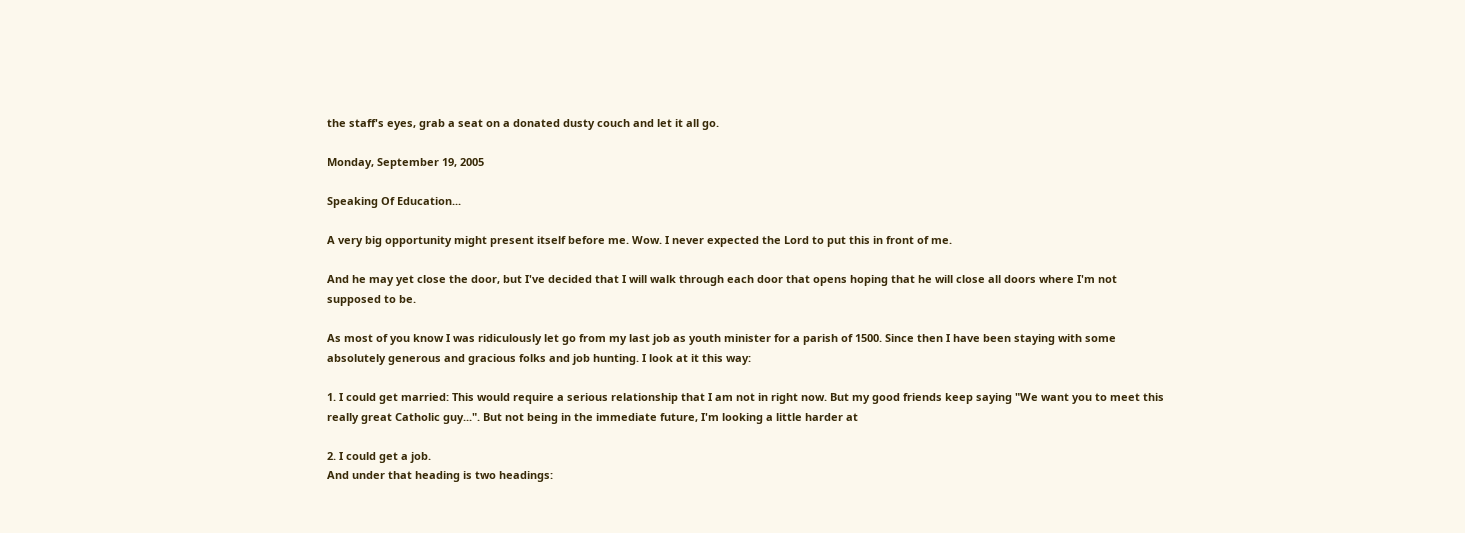the staff's eyes, grab a seat on a donated dusty couch and let it all go.

Monday, September 19, 2005

Speaking Of Education...

A very big opportunity might present itself before me. Wow. I never expected the Lord to put this in front of me.

And he may yet close the door, but I've decided that I will walk through each door that opens hoping that he will close all doors where I'm not supposed to be.

As most of you know I was ridiculously let go from my last job as youth minister for a parish of 1500. Since then I have been staying with some absolutely generous and gracious folks and job hunting. I look at it this way:

1. I could get married: This would require a serious relationship that I am not in right now. But my good friends keep saying "We want you to meet this really great Catholic guy...". But not being in the immediate future, I'm looking a little harder at

2. I could get a job.
And under that heading is two headings: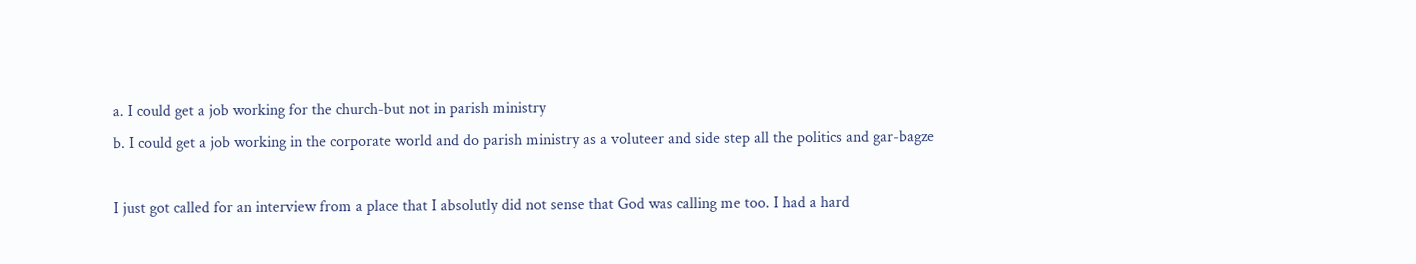a. I could get a job working for the church-but not in parish ministry
b. I could get a job working in the corporate world and do parish ministry as a voluteer and side step all the politics and gar-bagze

I just got called for an interview from a place that I absolutly did not sense that God was calling me too. I had a hard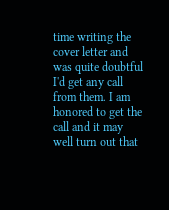time writing the cover letter and was quite doubtful I'd get any call from them. I am honored to get the call and it may well turn out that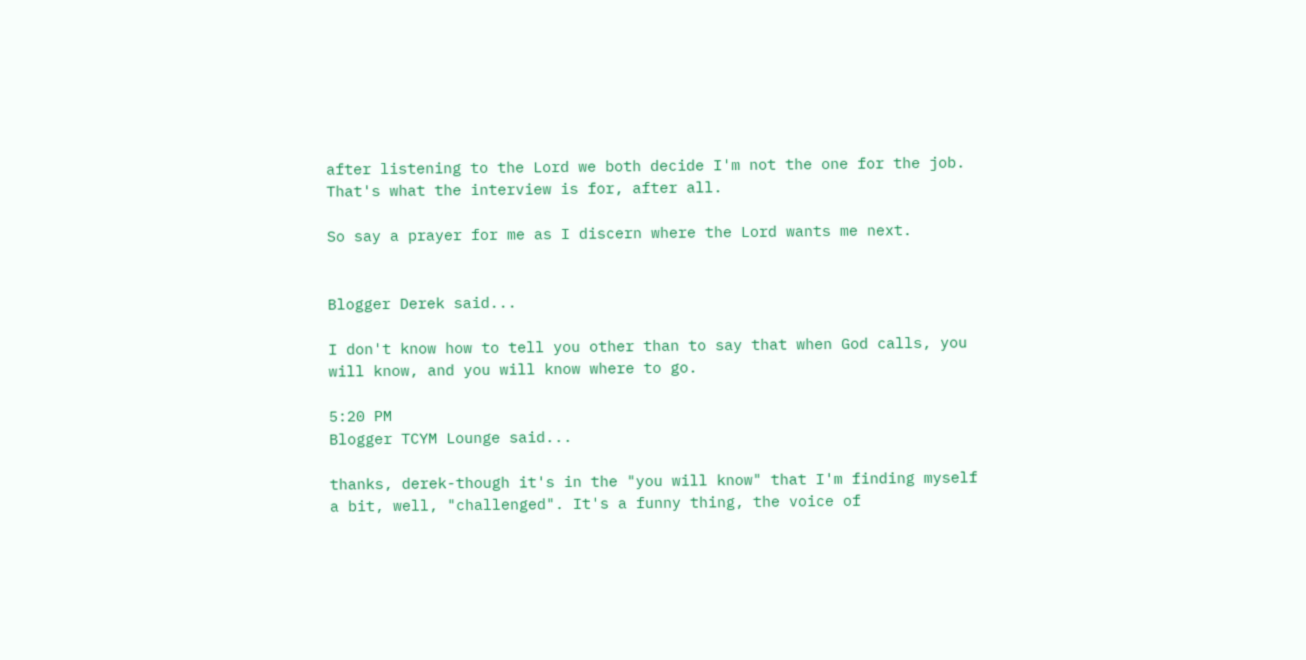after listening to the Lord we both decide I'm not the one for the job. That's what the interview is for, after all.

So say a prayer for me as I discern where the Lord wants me next.


Blogger Derek said...

I don't know how to tell you other than to say that when God calls, you will know, and you will know where to go.

5:20 PM
Blogger TCYM Lounge said...

thanks, derek-though it's in the "you will know" that I'm finding myself a bit, well, "challenged". It's a funny thing, the voice of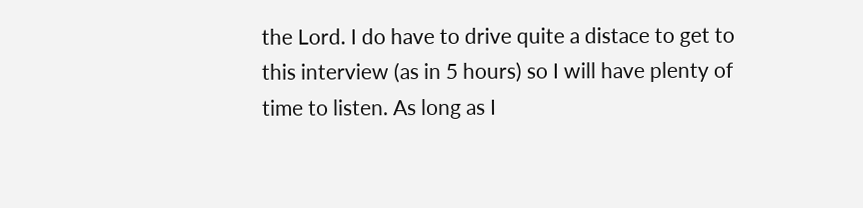the Lord. I do have to drive quite a distace to get to this interview (as in 5 hours) so I will have plenty of time to listen. As long as I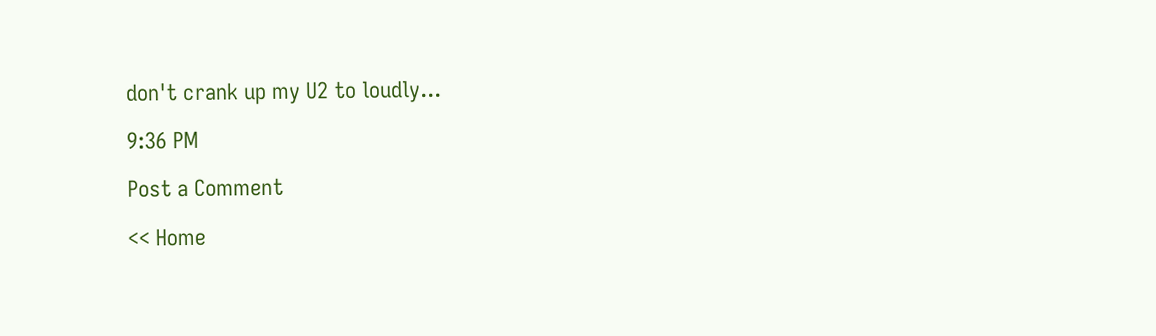don't crank up my U2 to loudly...

9:36 PM

Post a Comment

<< Home